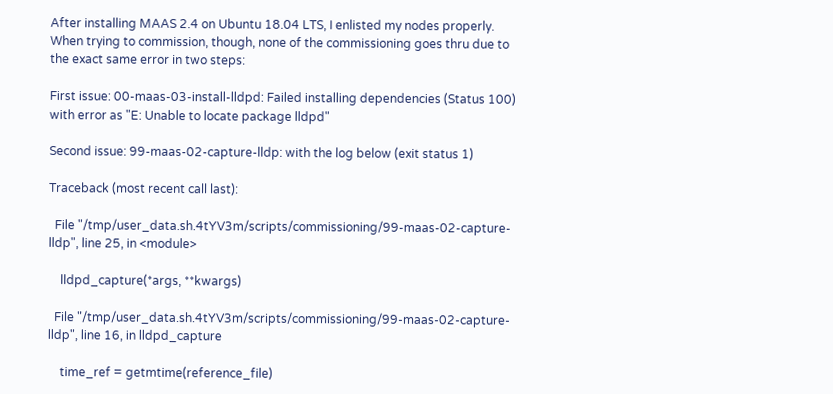After installing MAAS 2.4 on Ubuntu 18.04 LTS, I enlisted my nodes properly. When trying to commission, though, none of the commissioning goes thru due to the exact same error in two steps:

First issue: 00-maas-03-install-lldpd: Failed installing dependencies (Status 100) with error as "E: Unable to locate package lldpd"

Second issue: 99-maas-02-capture-lldp: with the log below (exit status 1)

Traceback (most recent call last):

  File "/tmp/user_data.sh.4tYV3m/scripts/commissioning/99-maas-02-capture-lldp", line 25, in <module>

    lldpd_capture(*args, **kwargs)

  File "/tmp/user_data.sh.4tYV3m/scripts/commissioning/99-maas-02-capture-lldp", line 16, in lldpd_capture

    time_ref = getmtime(reference_file)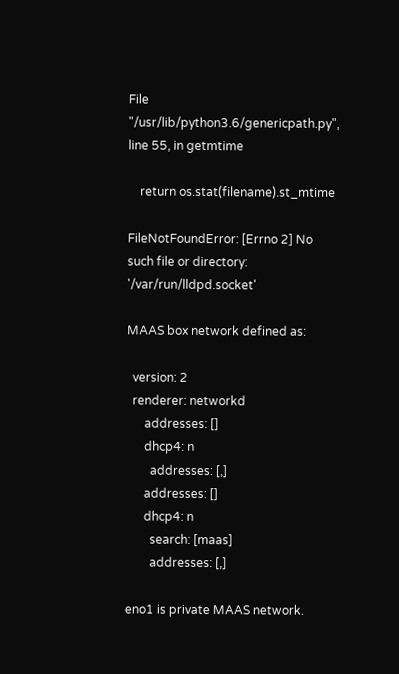File "/usr/lib/python3.6/genericpath.py", line 55, in getmtime

    return os.stat(filename).st_mtime

FileNotFoundError: [Errno 2] No such file or directory: '/var/run/lldpd.socket'

MAAS box network defined as:

  version: 2
  renderer: networkd
      addresses: []
      dhcp4: n
        addresses: [,]
      addresses: []
      dhcp4: n
        search: [maas]
        addresses: [,]

eno1 is private MAAS network.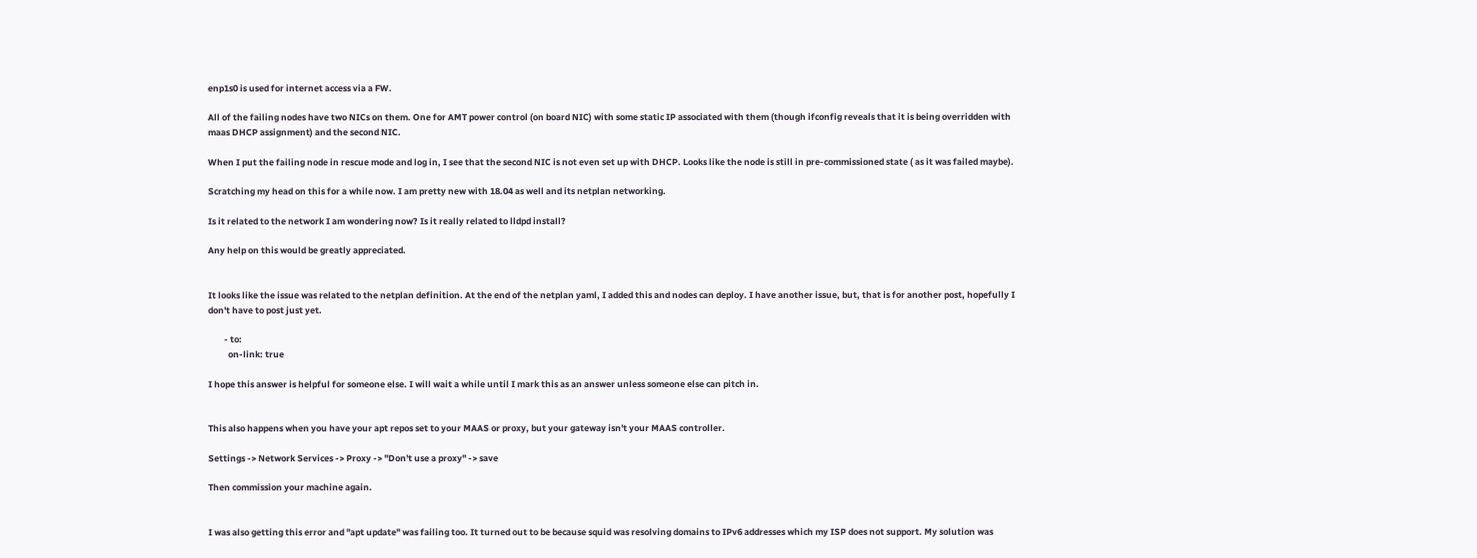enp1s0 is used for internet access via a FW.

All of the failing nodes have two NICs on them. One for AMT power control (on board NIC) with some static IP associated with them (though ifconfig reveals that it is being overridden with maas DHCP assignment) and the second NIC.

When I put the failing node in rescue mode and log in, I see that the second NIC is not even set up with DHCP. Looks like the node is still in pre-commissioned state ( as it was failed maybe).

Scratching my head on this for a while now. I am pretty new with 18.04 as well and its netplan networking.

Is it related to the network I am wondering now? Is it really related to lldpd install?

Any help on this would be greatly appreciated.


It looks like the issue was related to the netplan definition. At the end of the netplan yaml, I added this and nodes can deploy. I have another issue, but, that is for another post, hopefully I don't have to post just yet.

        - to:
          on-link: true

I hope this answer is helpful for someone else. I will wait a while until I mark this as an answer unless someone else can pitch in.


This also happens when you have your apt repos set to your MAAS or proxy, but your gateway isn't your MAAS controller.

Settings -> Network Services -> Proxy -> "Don't use a proxy" -> save

Then commission your machine again.


I was also getting this error and "apt update" was failing too. It turned out to be because squid was resolving domains to IPv6 addresses which my ISP does not support. My solution was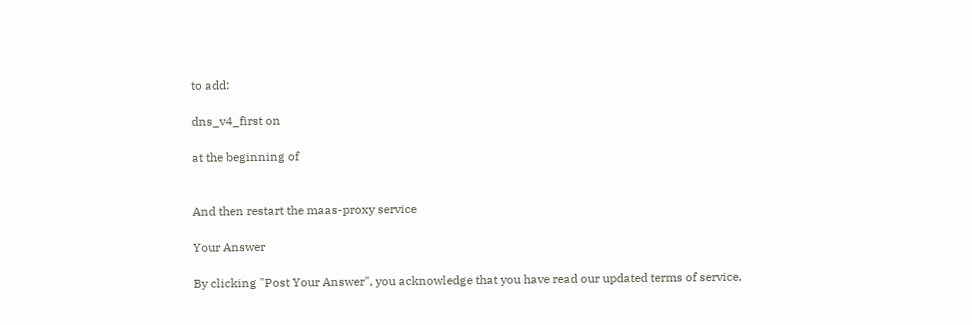to add:

dns_v4_first on

at the beginning of


And then restart the maas-proxy service

Your Answer

By clicking "Post Your Answer", you acknowledge that you have read our updated terms of service,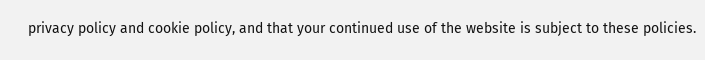privacy policy and cookie policy, and that your continued use of the website is subject to these policies.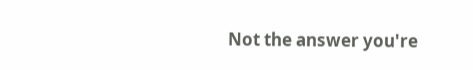Not the answer you're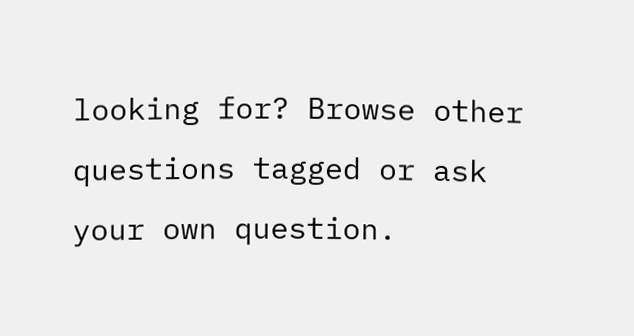looking for? Browse other questions tagged or ask your own question.